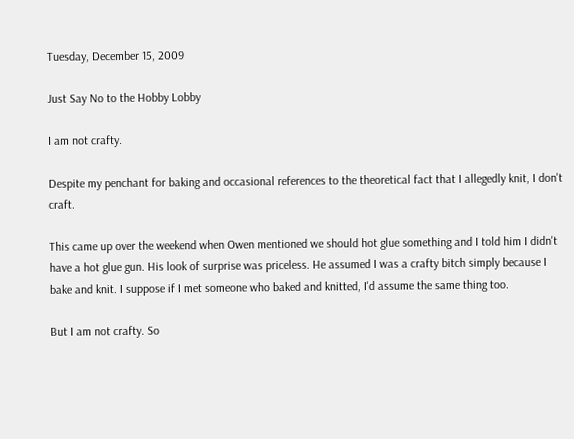Tuesday, December 15, 2009

Just Say No to the Hobby Lobby

I am not crafty.

Despite my penchant for baking and occasional references to the theoretical fact that I allegedly knit, I don't craft.

This came up over the weekend when Owen mentioned we should hot glue something and I told him I didn't have a hot glue gun. His look of surprise was priceless. He assumed I was a crafty bitch simply because I bake and knit. I suppose if I met someone who baked and knitted, I'd assume the same thing too.

But I am not crafty. So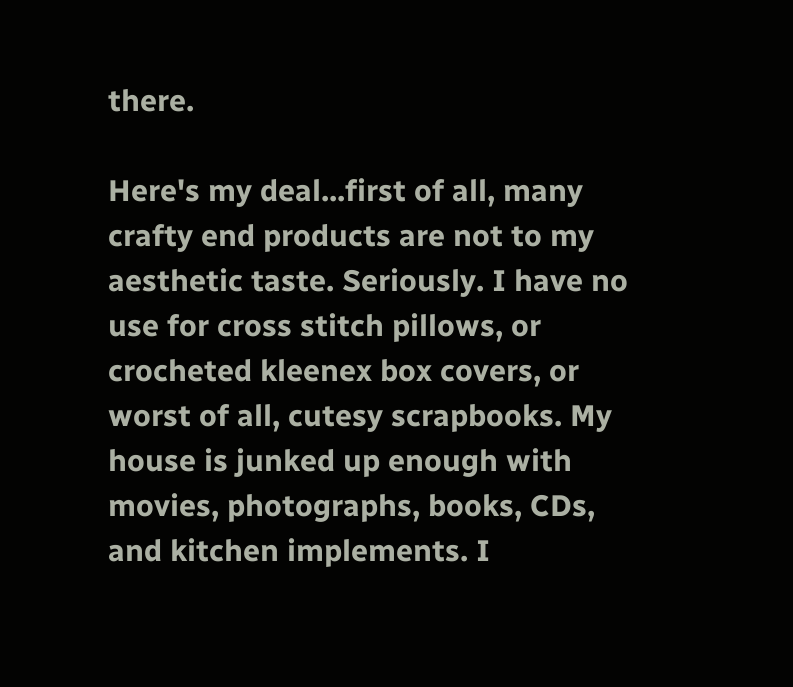there.

Here's my deal...first of all, many crafty end products are not to my aesthetic taste. Seriously. I have no use for cross stitch pillows, or crocheted kleenex box covers, or worst of all, cutesy scrapbooks. My house is junked up enough with movies, photographs, books, CDs, and kitchen implements. I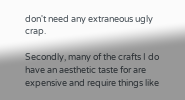don't need any extraneous ugly crap.

Secondly, many of the crafts I do have an aesthetic taste for are expensive and require things like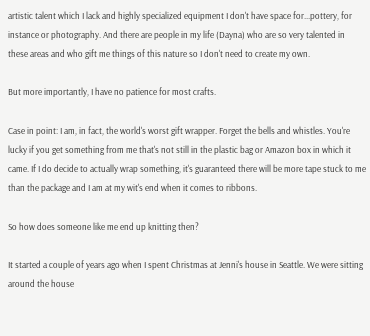artistic talent which I lack and highly specialized equipment I don't have space for...pottery, for instance or photography. And there are people in my life (Dayna) who are so very talented in these areas and who gift me things of this nature so I don't need to create my own.

But more importantly, I have no patience for most crafts.

Case in point: I am, in fact, the world's worst gift wrapper. Forget the bells and whistles. You're lucky if you get something from me that's not still in the plastic bag or Amazon box in which it came. If I do decide to actually wrap something, it's guaranteed there will be more tape stuck to me than the package and I am at my wit's end when it comes to ribbons.

So how does someone like me end up knitting then?

It started a couple of years ago when I spent Christmas at Jenni's house in Seattle. We were sitting around the house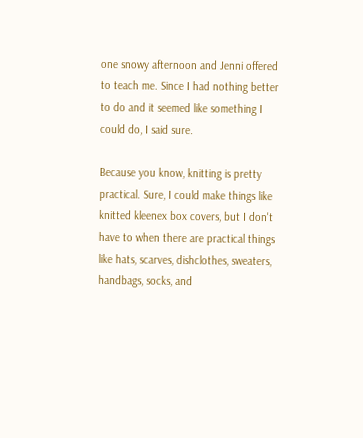one snowy afternoon and Jenni offered to teach me. Since I had nothing better to do and it seemed like something I could do, I said sure.

Because you know, knitting is pretty practical. Sure, I could make things like knitted kleenex box covers, but I don't have to when there are practical things like hats, scarves, dishclothes, sweaters, handbags, socks, and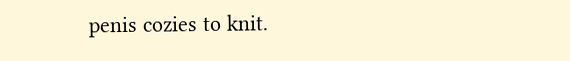penis cozies to knit.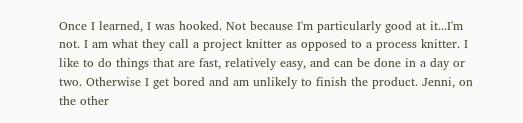Once I learned, I was hooked. Not because I'm particularly good at it...I'm not. I am what they call a project knitter as opposed to a process knitter. I like to do things that are fast, relatively easy, and can be done in a day or two. Otherwise I get bored and am unlikely to finish the product. Jenni, on the other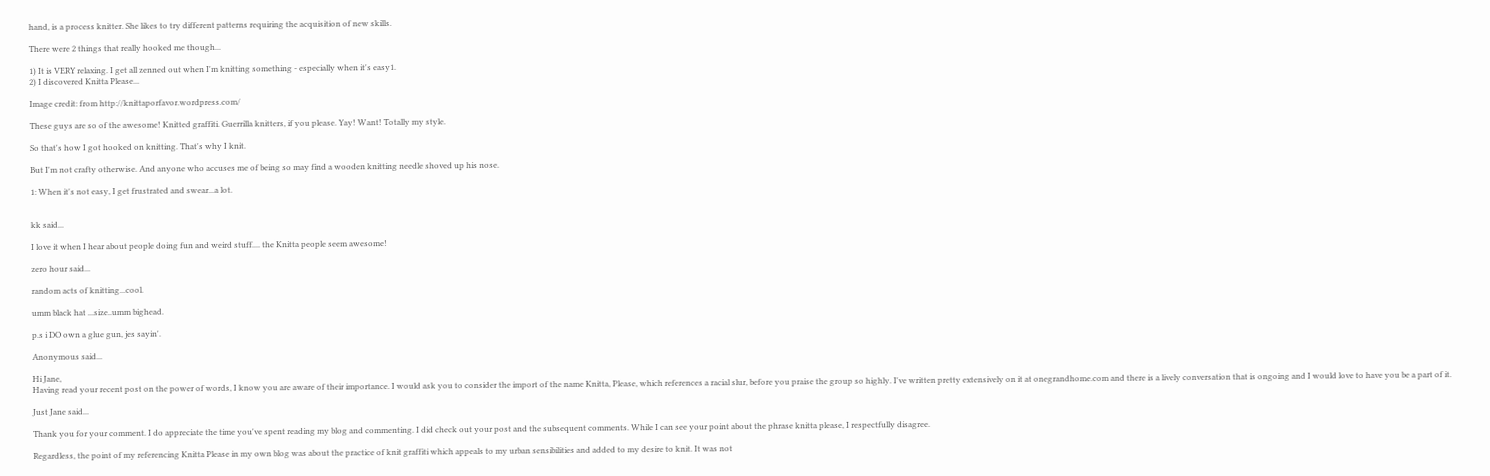hand, is a process knitter. She likes to try different patterns requiring the acquisition of new skills.

There were 2 things that really hooked me though...

1) It is VERY relaxing. I get all zenned out when I'm knitting something - especially when it's easy1.
2) I discovered Knitta Please...

Image credit: from http://knittaporfavor.wordpress.com/

These guys are so of the awesome! Knitted graffiti. Guerrilla knitters, if you please. Yay! Want! Totally my style.

So that's how I got hooked on knitting. That's why I knit.

But I'm not crafty otherwise. And anyone who accuses me of being so may find a wooden knitting needle shoved up his nose.

1: When it's not easy, I get frustrated and swear...a lot.


kk said...

I love it when I hear about people doing fun and weird stuff.... the Knitta people seem awesome!

zero hour said...

random acts of knitting...cool.

umm black hat ...size..umm bighead.

p.s i DO own a glue gun, jes sayin'.

Anonymous said...

Hi Jane,
Having read your recent post on the power of words, I know you are aware of their importance. I would ask you to consider the import of the name Knitta, Please, which references a racial slur, before you praise the group so highly. I've written pretty extensively on it at onegrandhome.com and there is a lively conversation that is ongoing and I would love to have you be a part of it.

Just Jane said...

Thank you for your comment. I do appreciate the time you've spent reading my blog and commenting. I did check out your post and the subsequent comments. While I can see your point about the phrase knitta please, I respectfully disagree.

Regardless, the point of my referencing Knitta Please in my own blog was about the practice of knit graffiti which appeals to my urban sensibilities and added to my desire to knit. It was not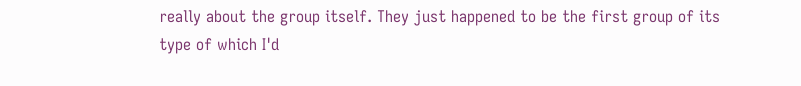really about the group itself. They just happened to be the first group of its type of which I'd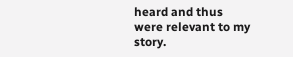heard and thus were relevant to my story.